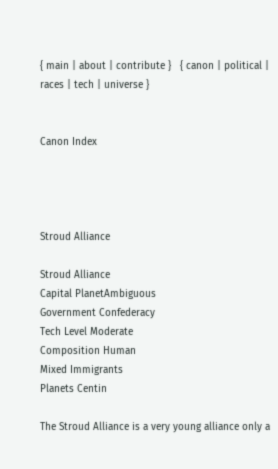{ main | about | contribute }   { canon | political | races | tech | universe }


Canon Index




Stroud Alliance

Stroud Alliance
Capital PlanetAmbiguous
Government Confederacy
Tech Level Moderate
Composition Human
Mixed Immigrants
Planets Centin

The Stroud Alliance is a very young alliance only a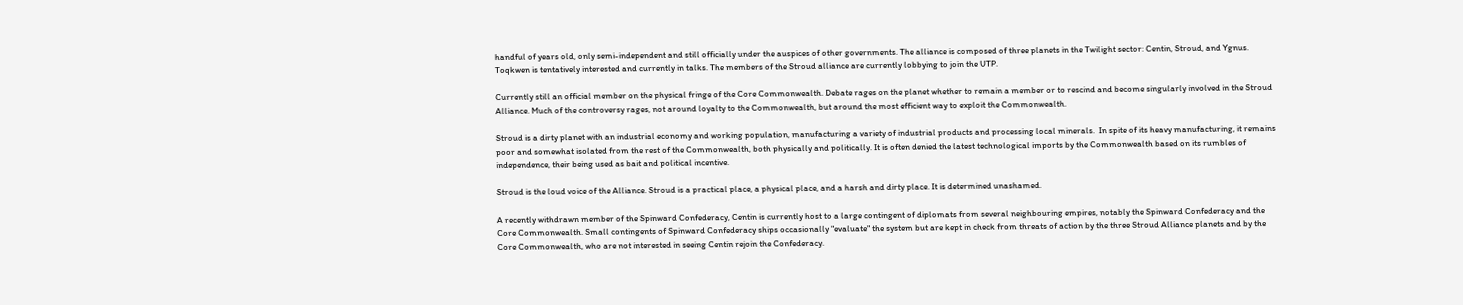handful of years old, only semi-independent and still officially under the auspices of other governments. The alliance is composed of three planets in the Twilight sector: Centin, Stroud, and Ygnus. Toqkwen is tentatively interested and currently in talks. The members of the Stroud alliance are currently lobbying to join the UTP.

Currently still an official member on the physical fringe of the Core Commonwealth. Debate rages on the planet whether to remain a member or to rescind and become singularly involved in the Stroud Alliance. Much of the controversy rages, not around loyalty to the Commonwealth, but around the most efficient way to exploit the Commonwealth.

Stroud is a dirty planet with an industrial economy and working population, manufacturing a variety of industrial products and processing local minerals.  In spite of its heavy manufacturing, it remains poor and somewhat isolated from the rest of the Commonwealth, both physically and politically. It is often denied the latest technological imports by the Commonwealth based on its rumbles of independence, their being used as bait and political incentive.

Stroud is the loud voice of the Alliance. Stroud is a practical place, a physical place, and a harsh and dirty place. It is determined unashamed.

A recently withdrawn member of the Spinward Confederacy, Centin is currently host to a large contingent of diplomats from several neighbouring empires, notably the Spinward Confederacy and the Core Commonwealth. Small contingents of Spinward Confederacy ships occasionally "evaluate" the system but are kept in check from threats of action by the three Stroud Alliance planets and by the Core Commonwealth, who are not interested in seeing Centin rejoin the Confederacy.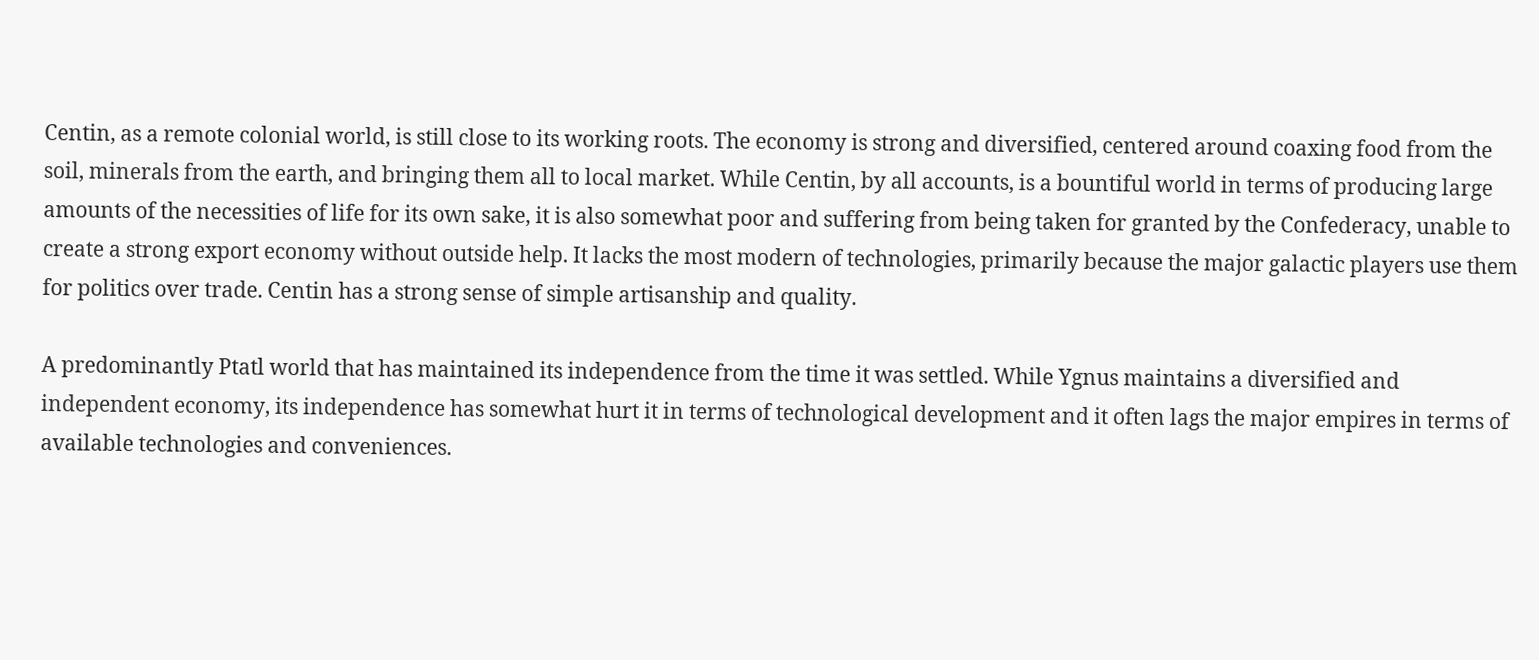Centin, as a remote colonial world, is still close to its working roots. The economy is strong and diversified, centered around coaxing food from the soil, minerals from the earth, and bringing them all to local market. While Centin, by all accounts, is a bountiful world in terms of producing large amounts of the necessities of life for its own sake, it is also somewhat poor and suffering from being taken for granted by the Confederacy, unable to create a strong export economy without outside help. It lacks the most modern of technologies, primarily because the major galactic players use them for politics over trade. Centin has a strong sense of simple artisanship and quality.

A predominantly Ptatl world that has maintained its independence from the time it was settled. While Ygnus maintains a diversified and independent economy, its independence has somewhat hurt it in terms of technological development and it often lags the major empires in terms of available technologies and conveniences.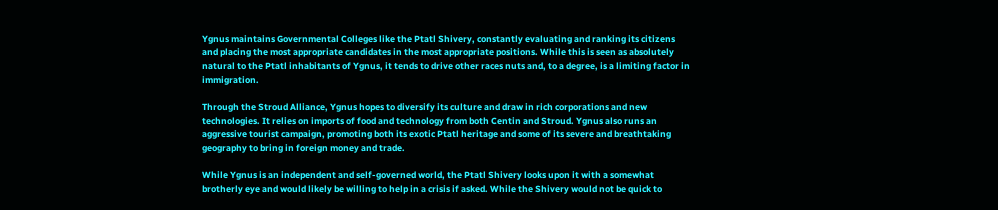Ygnus maintains Governmental Colleges like the Ptatl Shivery, constantly evaluating and ranking its citizens and placing the most appropriate candidates in the most appropriate positions. While this is seen as absolutely natural to the Ptatl inhabitants of Ygnus, it tends to drive other races nuts and, to a degree, is a limiting factor in immigration.

Through the Stroud Alliance, Ygnus hopes to diversify its culture and draw in rich corporations and new technologies. It relies on imports of food and technology from both Centin and Stroud. Ygnus also runs an aggressive tourist campaign, promoting both its exotic Ptatl heritage and some of its severe and breathtaking geography to bring in foreign money and trade.

While Ygnus is an independent and self-governed world, the Ptatl Shivery looks upon it with a somewhat brotherly eye and would likely be willing to help in a crisis if asked. While the Shivery would not be quick to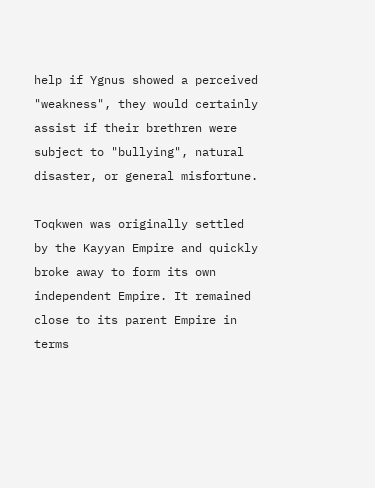help if Ygnus showed a perceived "weakness", they would certainly assist if their brethren were subject to "bullying", natural disaster, or general misfortune.

Toqkwen was originally settled by the Kayyan Empire and quickly broke away to form its own independent Empire. It remained close to its parent Empire in terms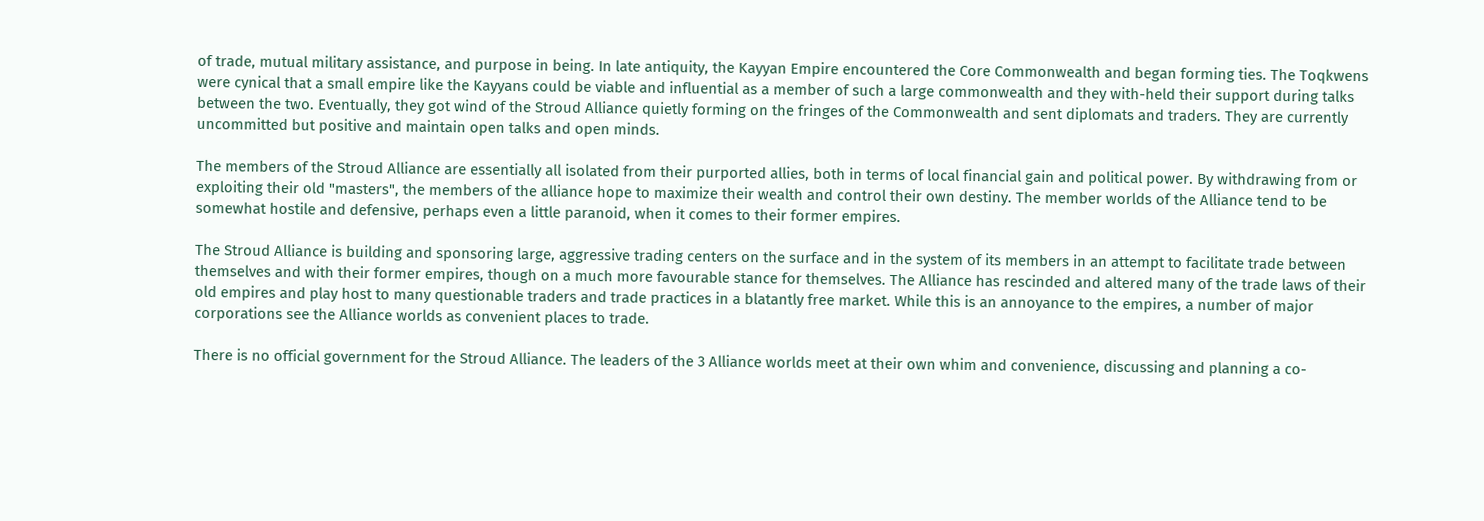of trade, mutual military assistance, and purpose in being. In late antiquity, the Kayyan Empire encountered the Core Commonwealth and began forming ties. The Toqkwens were cynical that a small empire like the Kayyans could be viable and influential as a member of such a large commonwealth and they with-held their support during talks between the two. Eventually, they got wind of the Stroud Alliance quietly forming on the fringes of the Commonwealth and sent diplomats and traders. They are currently uncommitted but positive and maintain open talks and open minds.

The members of the Stroud Alliance are essentially all isolated from their purported allies, both in terms of local financial gain and political power. By withdrawing from or exploiting their old "masters", the members of the alliance hope to maximize their wealth and control their own destiny. The member worlds of the Alliance tend to be somewhat hostile and defensive, perhaps even a little paranoid, when it comes to their former empires.

The Stroud Alliance is building and sponsoring large, aggressive trading centers on the surface and in the system of its members in an attempt to facilitate trade between themselves and with their former empires, though on a much more favourable stance for themselves. The Alliance has rescinded and altered many of the trade laws of their old empires and play host to many questionable traders and trade practices in a blatantly free market. While this is an annoyance to the empires, a number of major corporations see the Alliance worlds as convenient places to trade.

There is no official government for the Stroud Alliance. The leaders of the 3 Alliance worlds meet at their own whim and convenience, discussing and planning a co-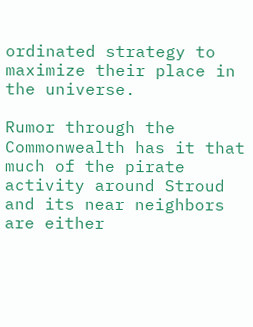ordinated strategy to maximize their place in the universe.

Rumor through the Commonwealth has it that much of the pirate activity around Stroud and its near neighbors are either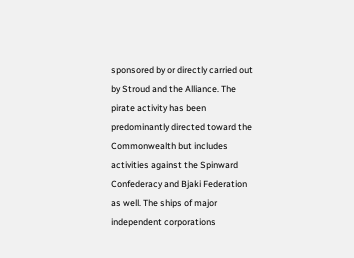sponsored by or directly carried out by Stroud and the Alliance. The pirate activity has been predominantly directed toward the Commonwealth but includes activities against the Spinward Confederacy and Bjaki Federation as well. The ships of major independent corporations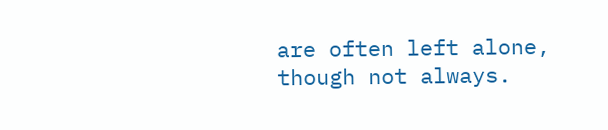are often left alone, though not always.